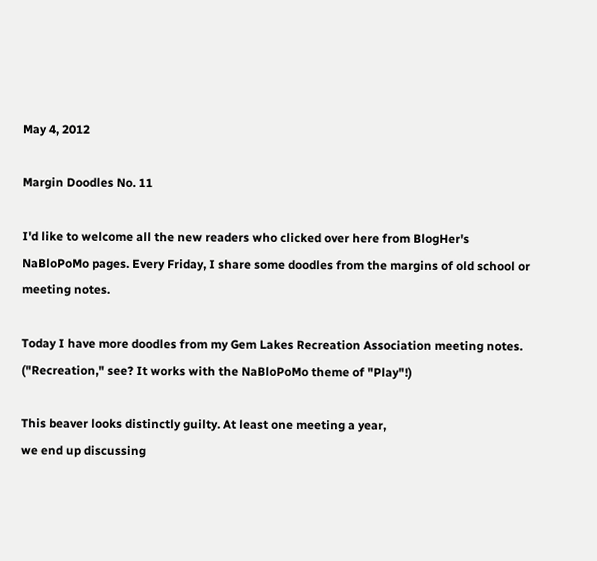May 4, 2012

Margin Doodles No. 11

I'd like to welcome all the new readers who clicked over here from BlogHer's NaBloPoMo pages. Every Friday, I share some doodles from the margins of old school or meeting notes.

Today I have more doodles from my Gem Lakes Recreation Association meeting notes. ("Recreation," see? It works with the NaBloPoMo theme of "Play"!)

This beaver looks distinctly guilty. At least one meeting a year,
we end up discussing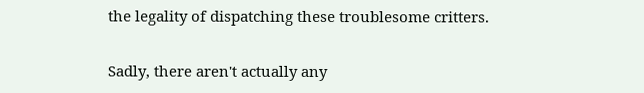the legality of dispatching these troublesome critters.

Sadly, there aren't actually any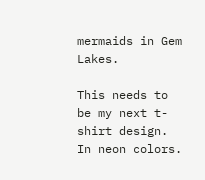mermaids in Gem Lakes.

This needs to be my next t-shirt design. In neon colors.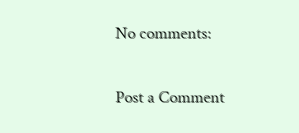No comments:

Post a Comment